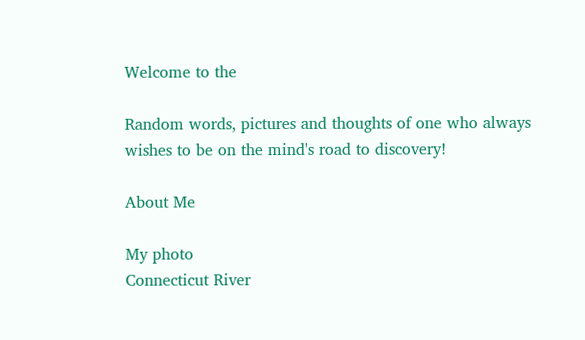Welcome to the

Random words, pictures and thoughts of one who always wishes to be on the mind's road to discovery!

About Me

My photo
Connecticut River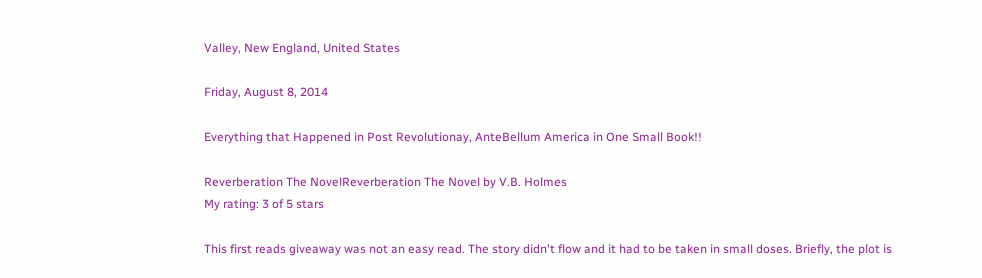Valley, New England, United States

Friday, August 8, 2014

Everything that Happened in Post Revolutionay, AnteBellum America in One Small Book!!

Reverberation The NovelReverberation The Novel by V.B. Holmes
My rating: 3 of 5 stars

This first reads giveaway was not an easy read. The story didn't flow and it had to be taken in small doses. Briefly, the plot is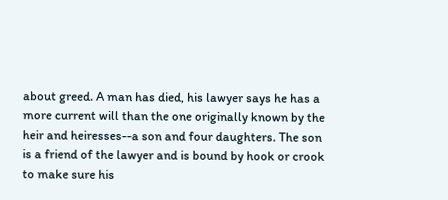about greed. A man has died, his lawyer says he has a more current will than the one originally known by the heir and heiresses--a son and four daughters. The son is a friend of the lawyer and is bound by hook or crook to make sure his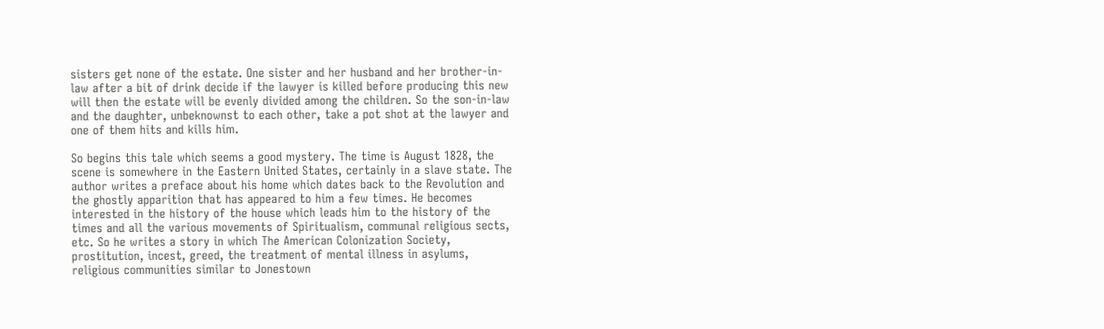sisters get none of the estate. One sister and her husband and her brother-in-law after a bit of drink decide if the lawyer is killed before producing this new will then the estate will be evenly divided among the children. So the son-in-law and the daughter, unbeknownst to each other, take a pot shot at the lawyer and one of them hits and kills him.

So begins this tale which seems a good mystery. The time is August 1828, the scene is somewhere in the Eastern United States, certainly in a slave state. The author writes a preface about his home which dates back to the Revolution and the ghostly apparition that has appeared to him a few times. He becomes interested in the history of the house which leads him to the history of the times and all the various movements of Spiritualism, communal religious sects, etc. So he writes a story in which The American Colonization Society, prostitution, incest, greed, the treatment of mental illness in asylums, religious communities similar to Jonestown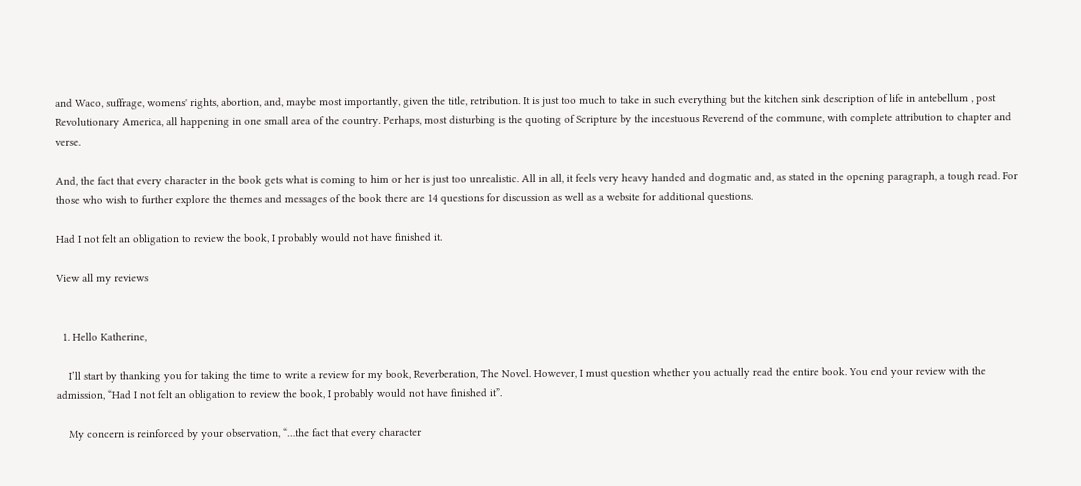and Waco, suffrage, womens' rights, abortion, and, maybe most importantly, given the title, retribution. It is just too much to take in such everything but the kitchen sink description of life in antebellum , post Revolutionary America, all happening in one small area of the country. Perhaps, most disturbing is the quoting of Scripture by the incestuous Reverend of the commune, with complete attribution to chapter and verse.

And, the fact that every character in the book gets what is coming to him or her is just too unrealistic. All in all, it feels very heavy handed and dogmatic and, as stated in the opening paragraph, a tough read. For those who wish to further explore the themes and messages of the book there are 14 questions for discussion as well as a website for additional questions.

Had I not felt an obligation to review the book, I probably would not have finished it.

View all my reviews


  1. Hello Katherine,

    I’ll start by thanking you for taking the time to write a review for my book, Reverberation, The Novel. However, I must question whether you actually read the entire book. You end your review with the admission, “Had I not felt an obligation to review the book, I probably would not have finished it”.

    My concern is reinforced by your observation, “…the fact that every character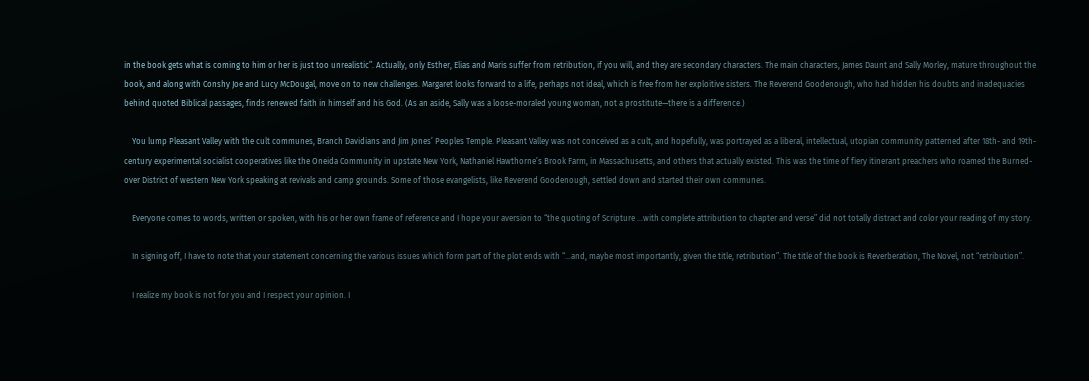in the book gets what is coming to him or her is just too unrealistic”. Actually, only Esther, Elias and Maris suffer from retribution, if you will, and they are secondary characters. The main characters, James Daunt and Sally Morley, mature throughout the book, and along with Conshy Joe and Lucy McDougal, move on to new challenges. Margaret looks forward to a life, perhaps not ideal, which is free from her exploitive sisters. The Reverend Goodenough, who had hidden his doubts and inadequacies behind quoted Biblical passages, finds renewed faith in himself and his God. (As an aside, Sally was a loose-moraled young woman, not a prostitute—there is a difference.)

    You lump Pleasant Valley with the cult communes, Branch Davidians and Jim Jones’ Peoples Temple. Pleasant Valley was not conceived as a cult, and hopefully, was portrayed as a liberal, intellectual, utopian community patterned after 18th- and 19th- century experimental socialist cooperatives like the Oneida Community in upstate New York, Nathaniel Hawthorne’s Brook Farm, in Massachusetts, and others that actually existed. This was the time of fiery itinerant preachers who roamed the Burned-over District of western New York speaking at revivals and camp grounds. Some of those evangelists, like Reverend Goodenough, settled down and started their own communes.

    Everyone comes to words, written or spoken, with his or her own frame of reference and I hope your aversion to “the quoting of Scripture …with complete attribution to chapter and verse” did not totally distract and color your reading of my story.

    In signing off, I have to note that your statement concerning the various issues which form part of the plot ends with “…and, maybe most importantly, given the title, retribution”. The title of the book is Reverberation, The Novel, not “retribution”.

    I realize my book is not for you and I respect your opinion. I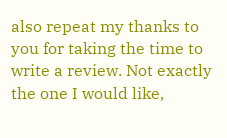also repeat my thanks to you for taking the time to write a review. Not exactly the one I would like,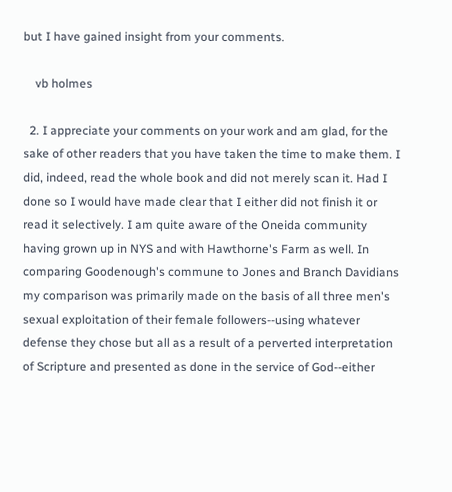but I have gained insight from your comments.

    vb holmes

  2. I appreciate your comments on your work and am glad, for the sake of other readers that you have taken the time to make them. I did, indeed, read the whole book and did not merely scan it. Had I done so I would have made clear that I either did not finish it or read it selectively. I am quite aware of the Oneida community having grown up in NYS and with Hawthorne's Farm as well. In comparing Goodenough's commune to Jones and Branch Davidians my comparison was primarily made on the basis of all three men's sexual exploitation of their female followers--using whatever defense they chose but all as a result of a perverted interpretation of Scripture and presented as done in the service of God--either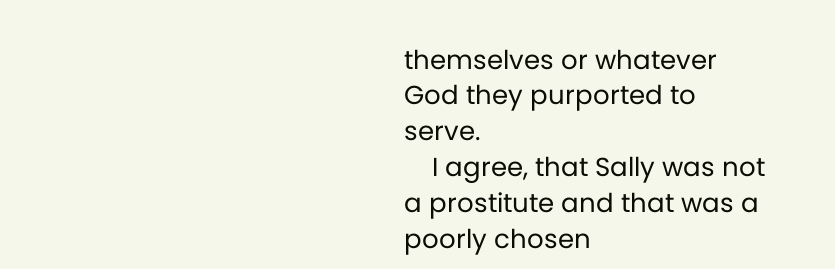themselves or whatever God they purported to serve.
    I agree, that Sally was not a prostitute and that was a poorly chosen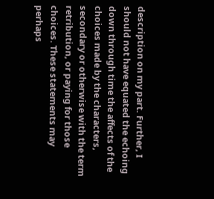description on my part. Further, I should not have equated the echoing down through time the affects of the choices made by the characters, secondary or otherwise with the term retribution, or paying for those choices. These statements may perhaps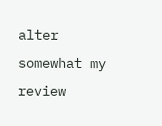alter somewhat my review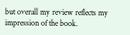but overall my review reflects my impression of the book.